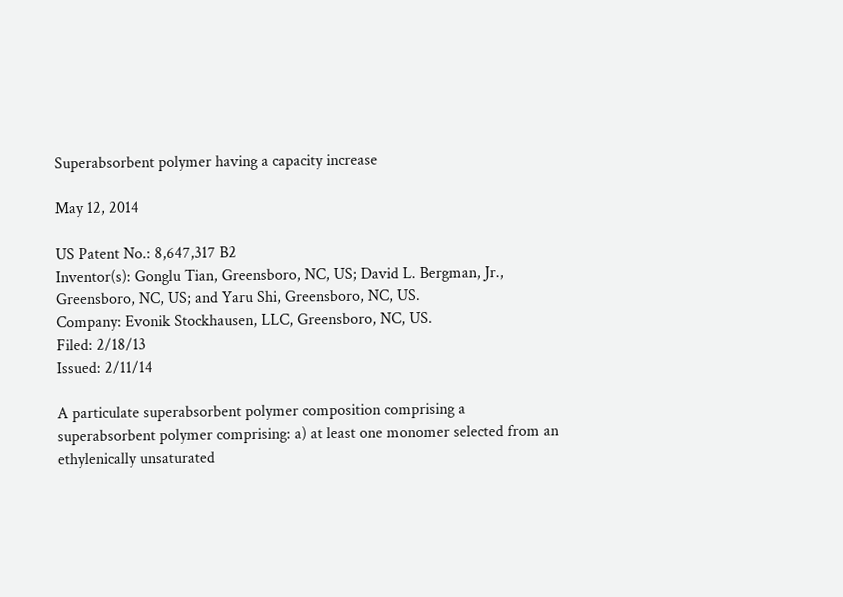Superabsorbent polymer having a capacity increase

May 12, 2014

US Patent No.: 8,647,317 B2
Inventor(s): Gonglu Tian, Greensboro, NC, US; David L. Bergman, Jr., Greensboro, NC, US; and Yaru Shi, Greensboro, NC, US.
Company: Evonik Stockhausen, LLC, Greensboro, NC, US.
Filed: 2/18/13
Issued: 2/11/14

A particulate superabsorbent polymer composition comprising a superabsorbent polymer comprising: a) at least one monomer selected from an ethylenically unsaturated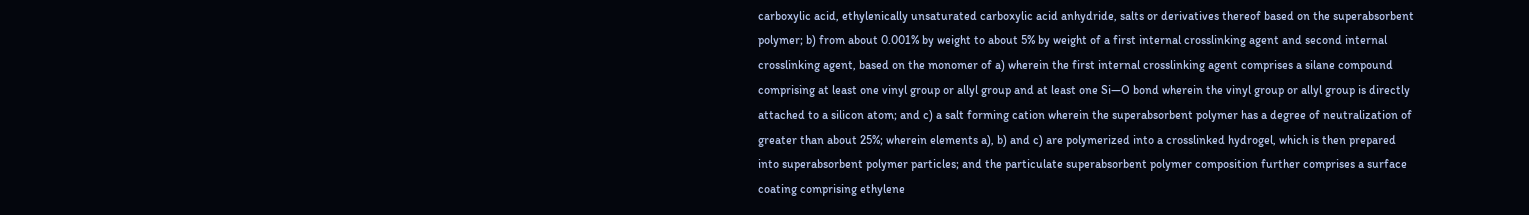carboxylic acid, ethylenically unsaturated carboxylic acid anhydride, salts or derivatives thereof based on the superabsorbent polymer; b) from about 0.001% by weight to about 5% by weight of a first internal crosslinking agent and second internal crosslinking agent, based on the monomer of a) wherein the first internal crosslinking agent comprises a silane compound comprising at least one vinyl group or allyl group and at least one Si—O bond wherein the vinyl group or allyl group is directly attached to a silicon atom; and c) a salt forming cation wherein the superabsorbent polymer has a degree of neutralization of greater than about 25%; wherein elements a), b) and c) are polymerized into a crosslinked hydrogel, which is then prepared into superabsorbent polymer particles; and the particulate superabsorbent polymer composition further comprises a surface coating comprising ethylene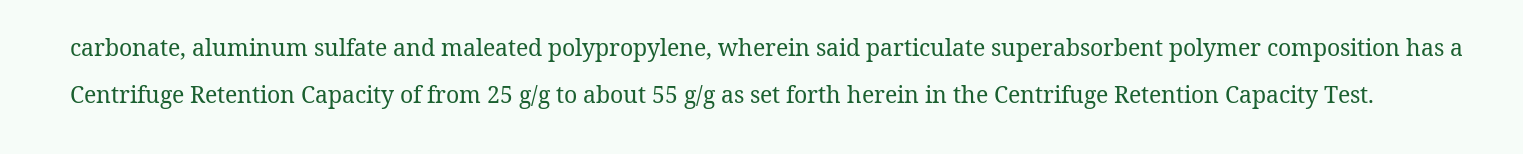carbonate, aluminum sulfate and maleated polypropylene, wherein said particulate superabsorbent polymer composition has a Centrifuge Retention Capacity of from 25 g/g to about 55 g/g as set forth herein in the Centrifuge Retention Capacity Test.